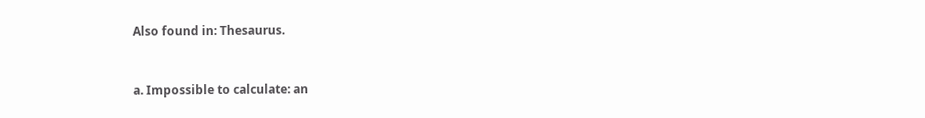Also found in: Thesaurus.


a. Impossible to calculate: an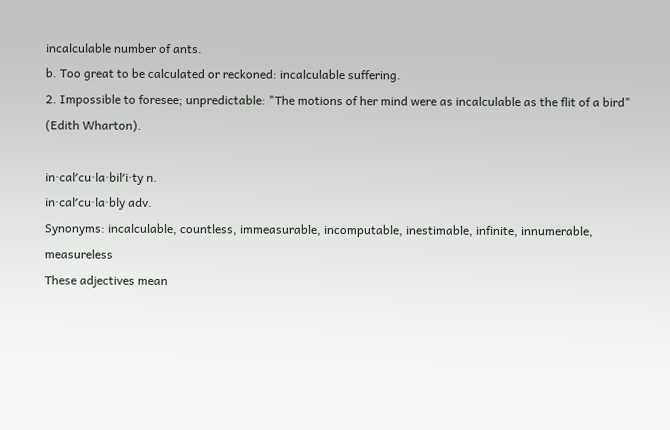incalculable number of ants.
b. Too great to be calculated or reckoned: incalculable suffering.
2. Impossible to foresee; unpredictable: "The motions of her mind were as incalculable as the flit of a bird" (Edith Wharton).

in·cal′cu·la·bil′i·ty n.
in·cal′cu·la·bly adv.
Synonyms: incalculable, countless, immeasurable, incomputable, inestimable, infinite, innumerable, measureless
These adjectives mean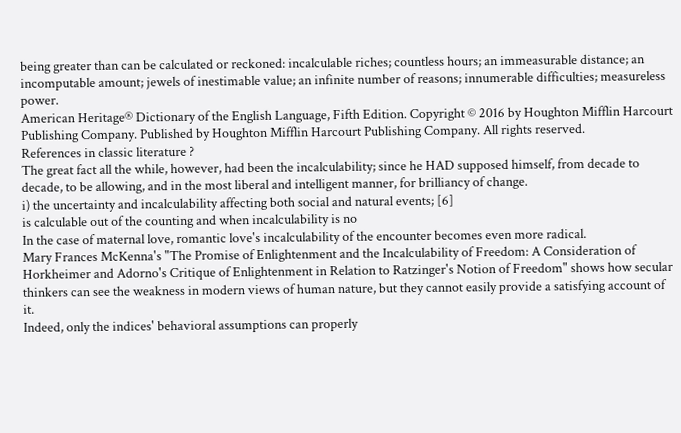being greater than can be calculated or reckoned: incalculable riches; countless hours; an immeasurable distance; an incomputable amount; jewels of inestimable value; an infinite number of reasons; innumerable difficulties; measureless power.
American Heritage® Dictionary of the English Language, Fifth Edition. Copyright © 2016 by Houghton Mifflin Harcourt Publishing Company. Published by Houghton Mifflin Harcourt Publishing Company. All rights reserved.
References in classic literature ?
The great fact all the while, however, had been the incalculability; since he HAD supposed himself, from decade to decade, to be allowing, and in the most liberal and intelligent manner, for brilliancy of change.
i) the uncertainty and incalculability affecting both social and natural events; [6]
is calculable out of the counting and when incalculability is no
In the case of maternal love, romantic love's incalculability of the encounter becomes even more radical.
Mary Frances McKenna's "The Promise of Enlightenment and the Incalculability of Freedom: A Consideration of Horkheimer and Adorno's Critique of Enlightenment in Relation to Ratzinger's Notion of Freedom" shows how secular thinkers can see the weakness in modern views of human nature, but they cannot easily provide a satisfying account of it.
Indeed, only the indices' behavioral assumptions can properly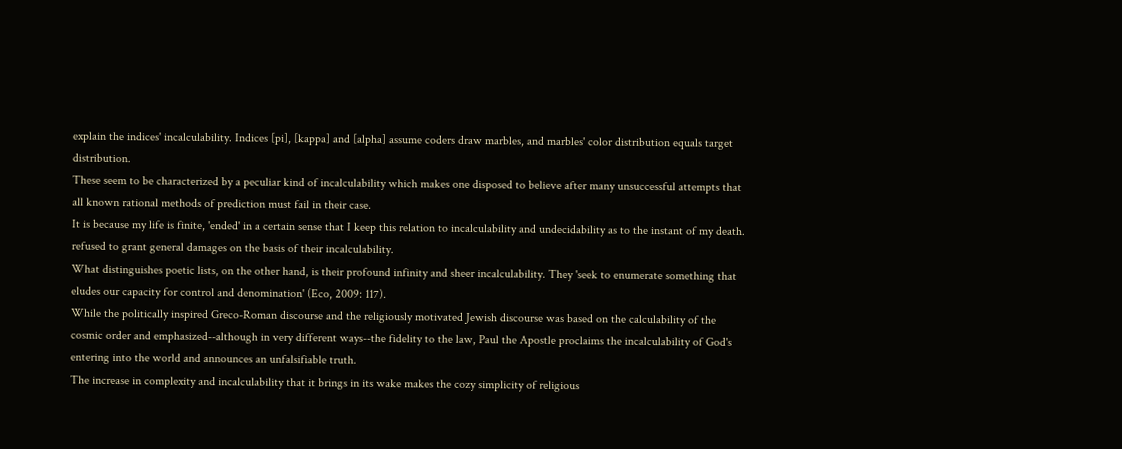explain the indices' incalculability. Indices [pi], [kappa] and [alpha] assume coders draw marbles, and marbles' color distribution equals target distribution.
These seem to be characterized by a peculiar kind of incalculability which makes one disposed to believe after many unsuccessful attempts that all known rational methods of prediction must fail in their case.
It is because my life is finite, 'ended' in a certain sense that I keep this relation to incalculability and undecidability as to the instant of my death.
refused to grant general damages on the basis of their incalculability.
What distinguishes poetic lists, on the other hand, is their profound infinity and sheer incalculability. They 'seek to enumerate something that eludes our capacity for control and denomination' (Eco, 2009: 117).
While the politically inspired Greco-Roman discourse and the religiously motivated Jewish discourse was based on the calculability of the cosmic order and emphasized--although in very different ways--the fidelity to the law, Paul the Apostle proclaims the incalculability of God's entering into the world and announces an unfalsifiable truth.
The increase in complexity and incalculability that it brings in its wake makes the cozy simplicity of religious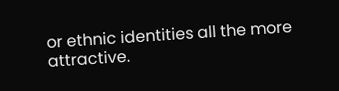or ethnic identities all the more attractive.